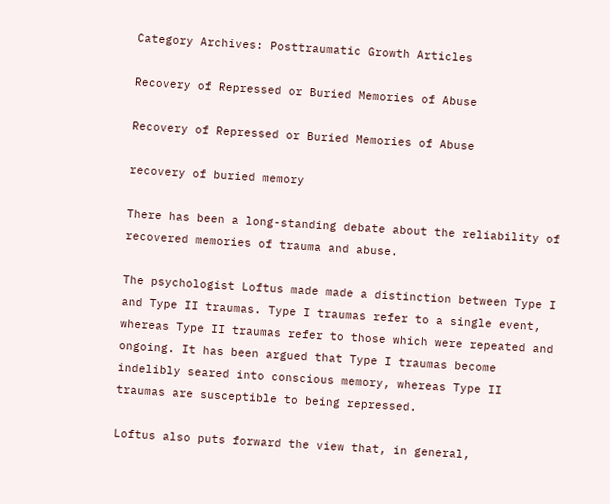Category Archives: Posttraumatic Growth Articles

Recovery of Repressed or Buried Memories of Abuse

Recovery of Repressed or Buried Memories of Abuse

recovery of buried memory

There has been a long-standing debate about the reliability of recovered memories of trauma and abuse.

The psychologist Loftus made made a distinction between Type I and Type II traumas. Type I traumas refer to a single event, whereas Type II traumas refer to those which were repeated and ongoing. It has been argued that Type I traumas become indelibly seared into conscious memory, whereas Type II traumas are susceptible to being repressed.

Loftus also puts forward the view that, in general,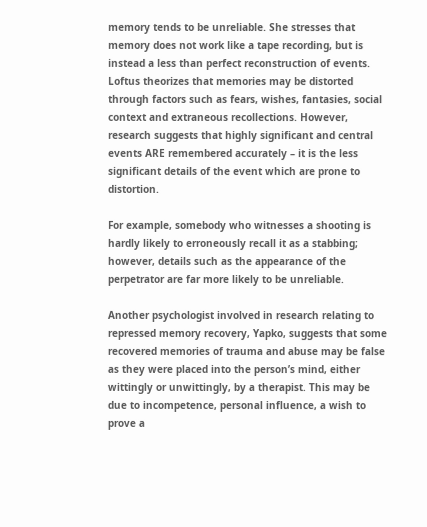memory tends to be unreliable. She stresses that memory does not work like a tape recording, but is instead a less than perfect reconstruction of events. Loftus theorizes that memories may be distorted through factors such as fears, wishes, fantasies, social context and extraneous recollections. However, research suggests that highly significant and central events ARE remembered accurately – it is the less significant details of the event which are prone to distortion.

For example, somebody who witnesses a shooting is hardly likely to erroneously recall it as a stabbing; however, details such as the appearance of the perpetrator are far more likely to be unreliable.

Another psychologist involved in research relating to repressed memory recovery, Yapko, suggests that some recovered memories of trauma and abuse may be false as they were placed into the person’s mind, either wittingly or unwittingly, by a therapist. This may be due to incompetence, personal influence, a wish to prove a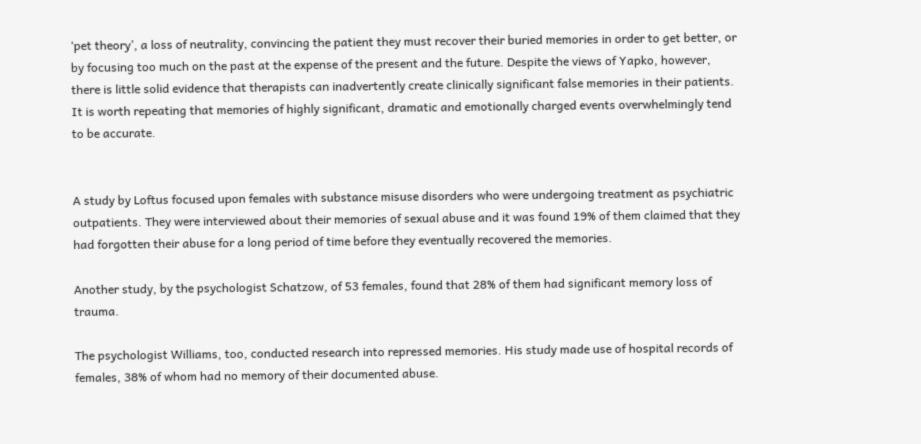‘pet theory’, a loss of neutrality, convincing the patient they must recover their buried memories in order to get better, or by focusing too much on the past at the expense of the present and the future. Despite the views of Yapko, however, there is little solid evidence that therapists can inadvertently create clinically significant false memories in their patients. It is worth repeating that memories of highly significant, dramatic and emotionally charged events overwhelmingly tend to be accurate.


A study by Loftus focused upon females with substance misuse disorders who were undergoing treatment as psychiatric outpatients. They were interviewed about their memories of sexual abuse and it was found 19% of them claimed that they had forgotten their abuse for a long period of time before they eventually recovered the memories.

Another study, by the psychologist Schatzow, of 53 females, found that 28% of them had significant memory loss of trauma.

The psychologist Williams, too, conducted research into repressed memories. His study made use of hospital records of females, 38% of whom had no memory of their documented abuse.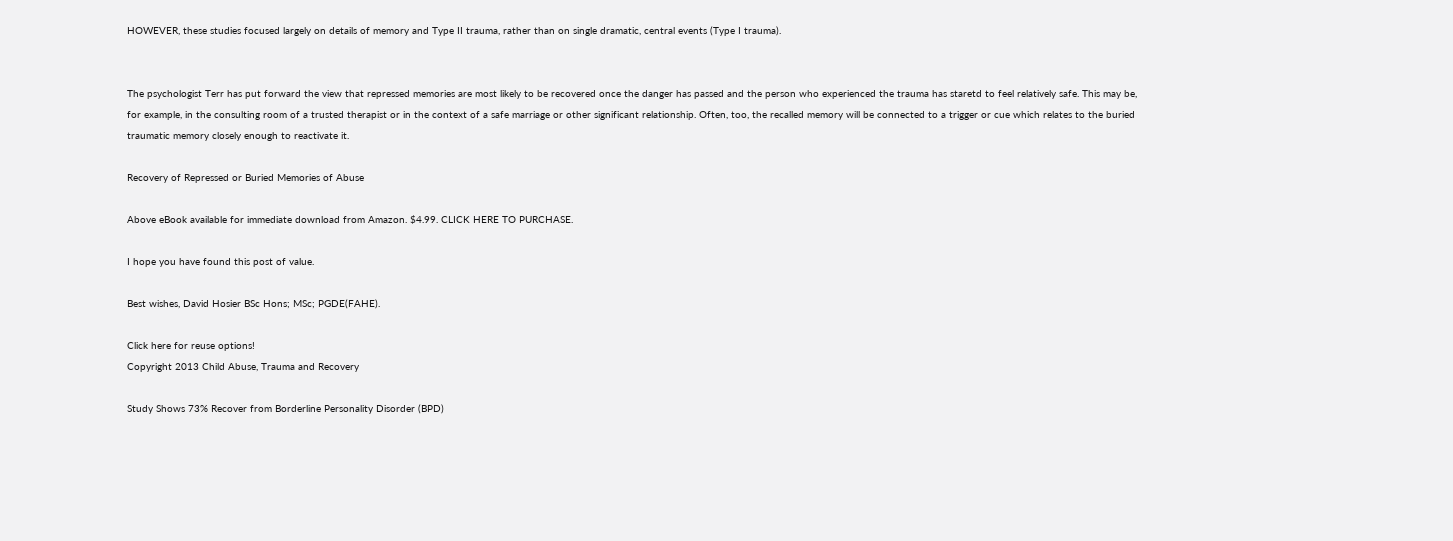HOWEVER, these studies focused largely on details of memory and Type II trauma, rather than on single dramatic, central events (Type I trauma).


The psychologist Terr has put forward the view that repressed memories are most likely to be recovered once the danger has passed and the person who experienced the trauma has staretd to feel relatively safe. This may be, for example, in the consulting room of a trusted therapist or in the context of a safe marriage or other significant relationship. Often, too, the recalled memory will be connected to a trigger or cue which relates to the buried traumatic memory closely enough to reactivate it.

Recovery of Repressed or Buried Memories of Abuse

Above eBook available for immediate download from Amazon. $4.99. CLICK HERE TO PURCHASE.

I hope you have found this post of value.

Best wishes, David Hosier BSc Hons; MSc; PGDE(FAHE).

Click here for reuse options!
Copyright 2013 Child Abuse, Trauma and Recovery

Study Shows 73% Recover from Borderline Personality Disorder (BPD)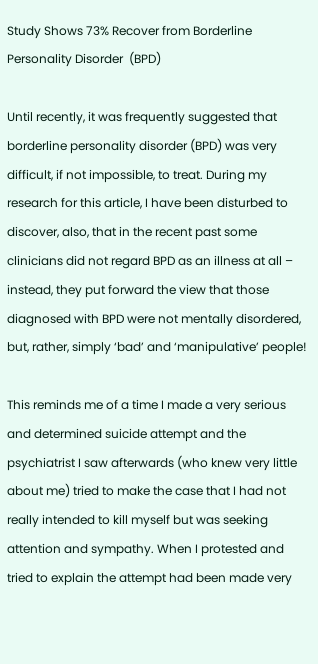Study Shows 73% Recover from Borderline Personality Disorder  (BPD)

Until recently, it was frequently suggested that borderline personality disorder (BPD) was very difficult, if not impossible, to treat. During my research for this article, I have been disturbed to discover, also, that in the recent past some clinicians did not regard BPD as an illness at all – instead, they put forward the view that those diagnosed with BPD were not mentally disordered, but, rather, simply ‘bad’ and ‘manipulative’ people!

This reminds me of a time I made a very serious and determined suicide attempt and the psychiatrist I saw afterwards (who knew very little about me) tried to make the case that I had not really intended to kill myself but was seeking attention and sympathy. When I protested and tried to explain the attempt had been made very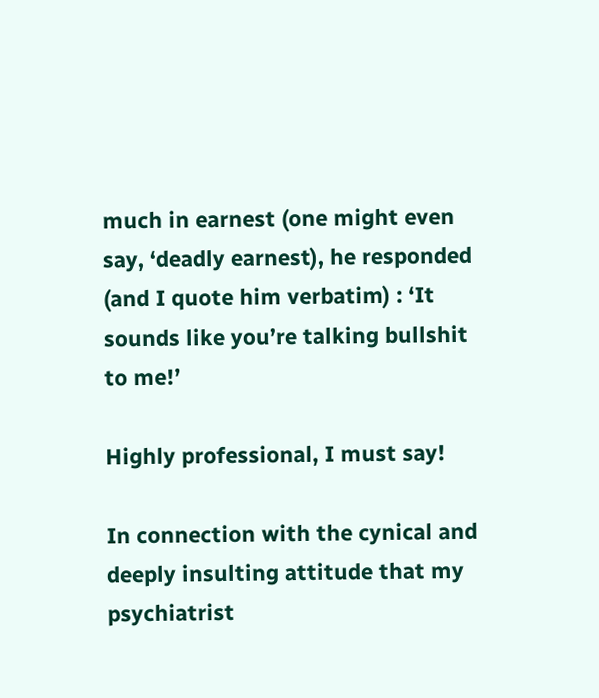much in earnest (one might even say, ‘deadly earnest), he responded (and I quote him verbatim) : ‘It sounds like you’re talking bullshit to me!’

Highly professional, I must say!

In connection with the cynical and deeply insulting attitude that my psychiatrist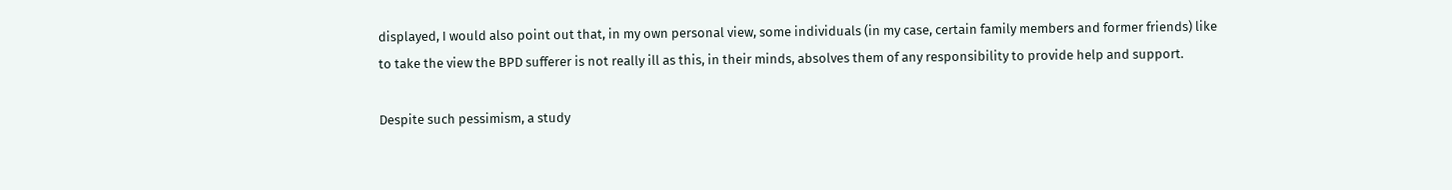displayed, I would also point out that, in my own personal view, some individuals (in my case, certain family members and former friends) like to take the view the BPD sufferer is not really ill as this, in their minds, absolves them of any responsibility to provide help and support.

Despite such pessimism, a study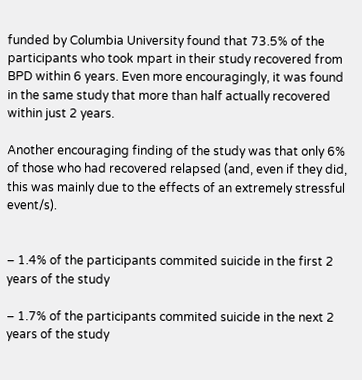funded by Columbia University found that 73.5% of the participants who took mpart in their study recovered from BPD within 6 years. Even more encouragingly, it was found in the same study that more than half actually recovered within just 2 years.

Another encouraging finding of the study was that only 6% of those who had recovered relapsed (and, even if they did, this was mainly due to the effects of an extremely stressful event/s).


– 1.4% of the participants commited suicide in the first 2 years of the study

– 1.7% of the participants commited suicide in the next 2 years of the study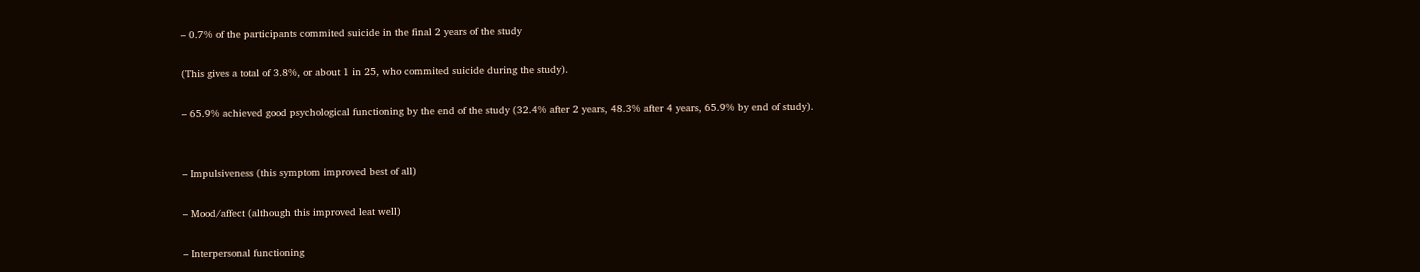– 0.7% of the participants commited suicide in the final 2 years of the study

(This gives a total of 3.8%, or about 1 in 25, who commited suicide during the study).

– 65.9% achieved good psychological functioning by the end of the study (32.4% after 2 years, 48.3% after 4 years, 65.9% by end of study).


– Impulsiveness (this symptom improved best of all)

– Mood/affect (although this improved leat well)

– Interpersonal functioning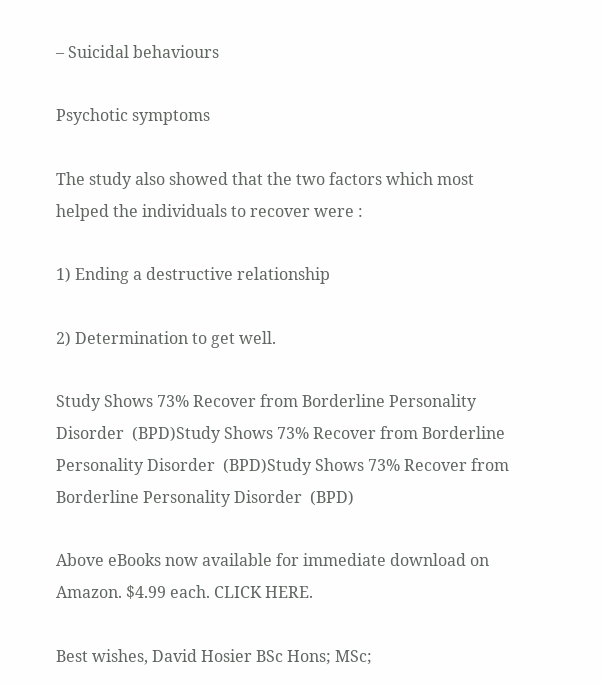– Suicidal behaviours

Psychotic symptoms

The study also showed that the two factors which most helped the individuals to recover were :

1) Ending a destructive relationship

2) Determination to get well.

Study Shows 73% Recover from Borderline Personality Disorder  (BPD)Study Shows 73% Recover from Borderline Personality Disorder  (BPD)Study Shows 73% Recover from Borderline Personality Disorder  (BPD)

Above eBooks now available for immediate download on Amazon. $4.99 each. CLICK HERE.

Best wishes, David Hosier BSc Hons; MSc;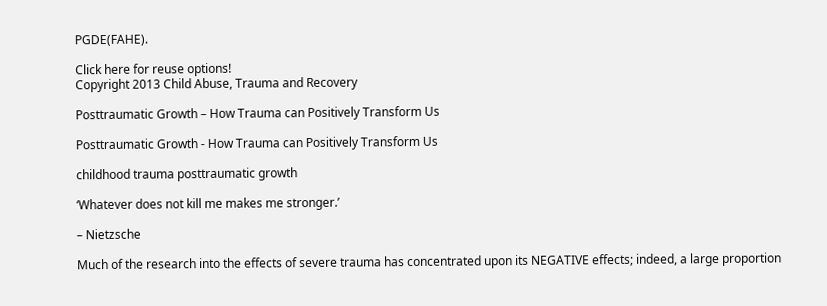PGDE(FAHE).

Click here for reuse options!
Copyright 2013 Child Abuse, Trauma and Recovery

Posttraumatic Growth – How Trauma can Positively Transform Us

Posttraumatic Growth - How Trauma can Positively Transform Us

childhood trauma posttraumatic growth

‘Whatever does not kill me makes me stronger.’

– Nietzsche

Much of the research into the effects of severe trauma has concentrated upon its NEGATIVE effects; indeed, a large proportion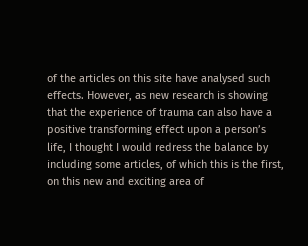of the articles on this site have analysed such effects. However, as new research is showing that the experience of trauma can also have a positive transforming effect upon a person’s life, I thought I would redress the balance by including some articles, of which this is the first, on this new and exciting area of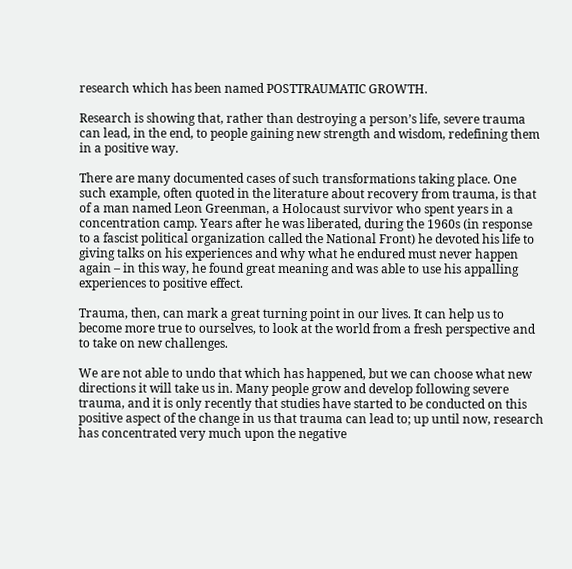research which has been named POSTTRAUMATIC GROWTH.

Research is showing that, rather than destroying a person’s life, severe trauma can lead, in the end, to people gaining new strength and wisdom, redefining them in a positive way.

There are many documented cases of such transformations taking place. One such example, often quoted in the literature about recovery from trauma, is that of a man named Leon Greenman, a Holocaust survivor who spent years in a concentration camp. Years after he was liberated, during the 1960s (in response to a fascist political organization called the National Front) he devoted his life to giving talks on his experiences and why what he endured must never happen again – in this way, he found great meaning and was able to use his appalling experiences to positive effect.

Trauma, then, can mark a great turning point in our lives. It can help us to become more true to ourselves, to look at the world from a fresh perspective and to take on new challenges.

We are not able to undo that which has happened, but we can choose what new directions it will take us in. Many people grow and develop following severe trauma, and it is only recently that studies have started to be conducted on this positive aspect of the change in us that trauma can lead to; up until now, research has concentrated very much upon the negative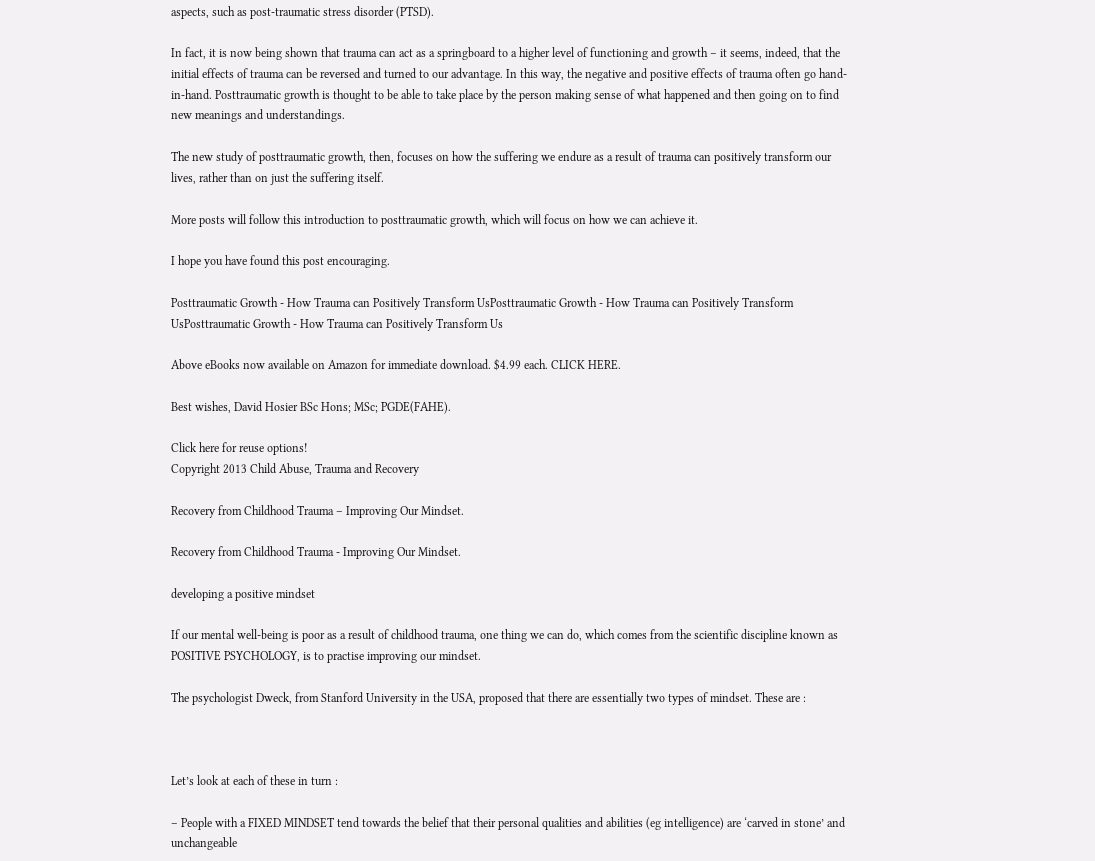aspects, such as post-traumatic stress disorder (PTSD).

In fact, it is now being shown that trauma can act as a springboard to a higher level of functioning and growth – it seems, indeed, that the initial effects of trauma can be reversed and turned to our advantage. In this way, the negative and positive effects of trauma often go hand-in-hand. Posttraumatic growth is thought to be able to take place by the person making sense of what happened and then going on to find new meanings and understandings.

The new study of posttraumatic growth, then, focuses on how the suffering we endure as a result of trauma can positively transform our lives, rather than on just the suffering itself.

More posts will follow this introduction to posttraumatic growth, which will focus on how we can achieve it.

I hope you have found this post encouraging.

Posttraumatic Growth - How Trauma can Positively Transform UsPosttraumatic Growth - How Trauma can Positively Transform UsPosttraumatic Growth - How Trauma can Positively Transform Us

Above eBooks now available on Amazon for immediate download. $4.99 each. CLICK HERE.

Best wishes, David Hosier BSc Hons; MSc; PGDE(FAHE).

Click here for reuse options!
Copyright 2013 Child Abuse, Trauma and Recovery

Recovery from Childhood Trauma – Improving Our Mindset.

Recovery from Childhood Trauma - Improving Our Mindset.

developing a positive mindset

If our mental well-being is poor as a result of childhood trauma, one thing we can do, which comes from the scientific discipline known as POSITIVE PSYCHOLOGY, is to practise improving our mindset.

The psychologist Dweck, from Stanford University in the USA, proposed that there are essentially two types of mindset. These are :



Let’s look at each of these in turn :

– People with a FIXED MINDSET tend towards the belief that their personal qualities and abilities (eg intelligence) are ‘carved in stone’ and unchangeable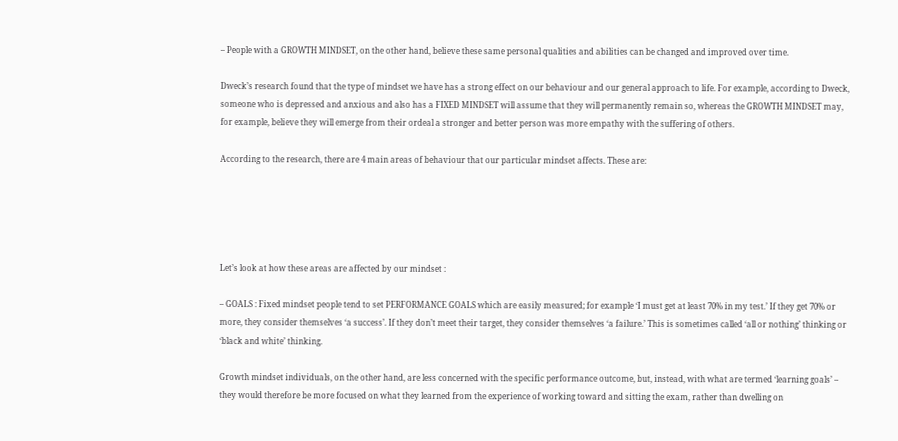– People with a GROWTH MINDSET, on the other hand, believe these same personal qualities and abilities can be changed and improved over time.

Dweck’s research found that the type of mindset we have has a strong effect on our behaviour and our general approach to life. For example, according to Dweck, someone who is depressed and anxious and also has a FIXED MINDSET will assume that they will permanently remain so, whereas the GROWTH MINDSET may, for example, believe they will emerge from their ordeal a stronger and better person was more empathy with the suffering of others.

According to the research, there are 4 main areas of behaviour that our particular mindset affects. These are:





Let’s look at how these areas are affected by our mindset :

– GOALS : Fixed mindset people tend to set PERFORMANCE GOALS which are easily measured; for example ‘I must get at least 70% in my test.’ If they get 70% or more, they consider themselves ‘a success’. If they don’t meet their target, they consider themselves ‘a failure.’ This is sometimes called ‘all or nothing’ thinking or ‘black and white’ thinking.

Growth mindset individuals, on the other hand, are less concerned with the specific performance outcome, but, instead, with what are termed ‘learning goals’ – they would therefore be more focused on what they learned from the experience of working toward and sitting the exam, rather than dwelling on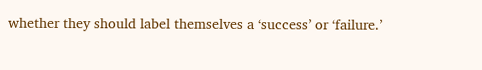whether they should label themselves a ‘success’ or ‘failure.’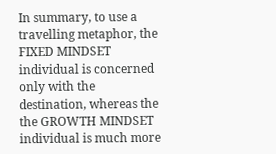In summary, to use a travelling metaphor, the FIXED MINDSET individual is concerned only with the destination, whereas the the GROWTH MINDSET individual is much more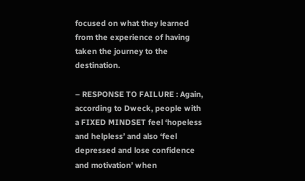focused on what they learned from the experience of having taken the journey to the destination.

– RESPONSE TO FAILURE : Again, according to Dweck, people with a FIXED MINDSET feel ‘hopeless and helpless’ and also ‘feel depressed and lose confidence and motivation’ when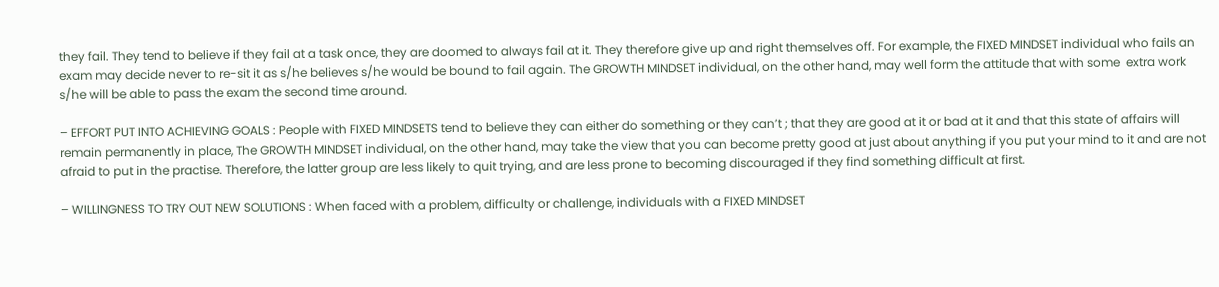they fail. They tend to believe if they fail at a task once, they are doomed to always fail at it. They therefore give up and right themselves off. For example, the FIXED MINDSET individual who fails an exam may decide never to re-sit it as s/he believes s/he would be bound to fail again. The GROWTH MINDSET individual, on the other hand, may well form the attitude that with some  extra work s/he will be able to pass the exam the second time around.

– EFFORT PUT INTO ACHIEVING GOALS : People with FIXED MINDSETS tend to believe they can either do something or they can’t ; that they are good at it or bad at it and that this state of affairs will remain permanently in place, The GROWTH MINDSET individual, on the other hand, may take the view that you can become pretty good at just about anything if you put your mind to it and are not afraid to put in the practise. Therefore, the latter group are less likely to quit trying, and are less prone to becoming discouraged if they find something difficult at first.

– WILLINGNESS TO TRY OUT NEW SOLUTIONS : When faced with a problem, difficulty or challenge, individuals with a FIXED MINDSET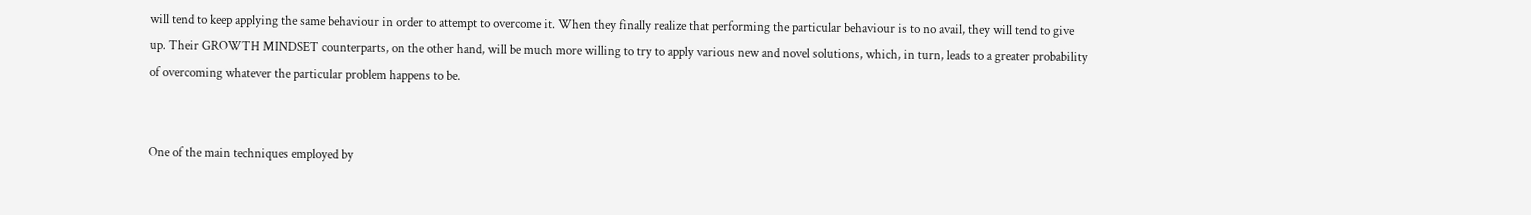will tend to keep applying the same behaviour in order to attempt to overcome it. When they finally realize that performing the particular behaviour is to no avail, they will tend to give up. Their GROWTH MINDSET counterparts, on the other hand, will be much more willing to try to apply various new and novel solutions, which, in turn, leads to a greater probability of overcoming whatever the particular problem happens to be.


One of the main techniques employed by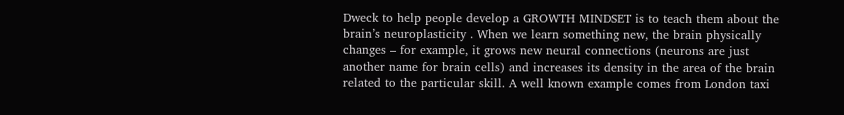Dweck to help people develop a GROWTH MINDSET is to teach them about the brain’s neuroplasticity . When we learn something new, the brain physically changes – for example, it grows new neural connections (neurons are just another name for brain cells) and increases its density in the area of the brain related to the particular skill. A well known example comes from London taxi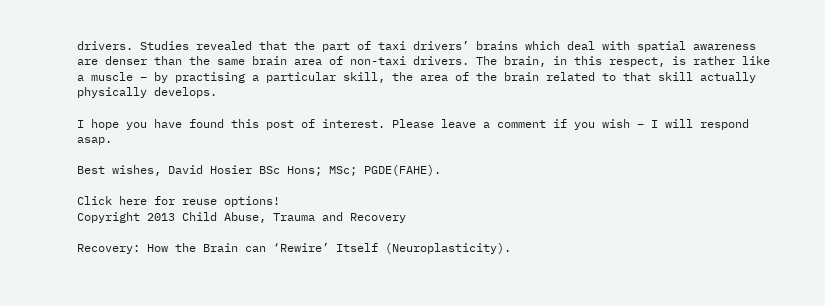drivers. Studies revealed that the part of taxi drivers’ brains which deal with spatial awareness are denser than the same brain area of non-taxi drivers. The brain, in this respect, is rather like a muscle – by practising a particular skill, the area of the brain related to that skill actually physically develops.

I hope you have found this post of interest. Please leave a comment if you wish – I will respond asap.

Best wishes, David Hosier BSc Hons; MSc; PGDE(FAHE).

Click here for reuse options!
Copyright 2013 Child Abuse, Trauma and Recovery

Recovery: How the Brain can ‘Rewire’ Itself (Neuroplasticity).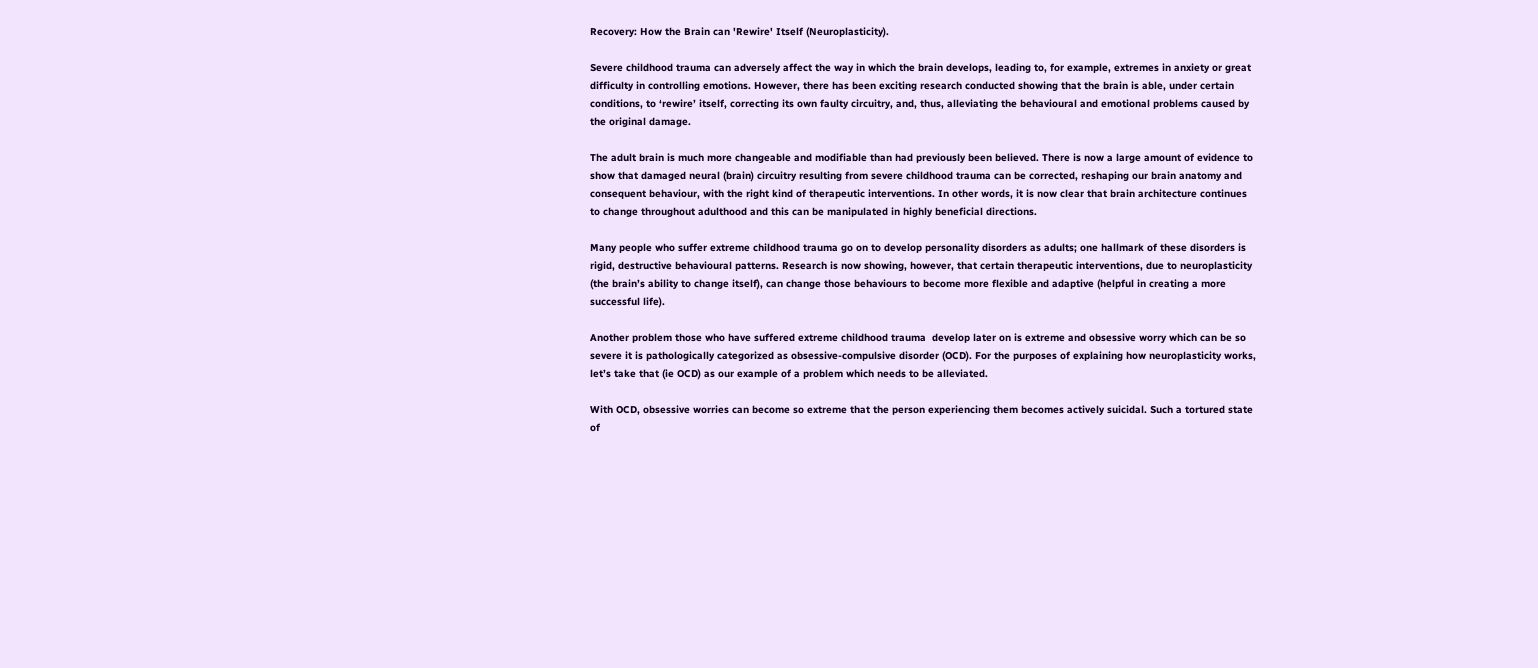Recovery: How the Brain can 'Rewire' Itself (Neuroplasticity).

Severe childhood trauma can adversely affect the way in which the brain develops, leading to, for example, extremes in anxiety or great difficulty in controlling emotions. However, there has been exciting research conducted showing that the brain is able, under certain conditions, to ‘rewire’ itself, correcting its own faulty circuitry, and, thus, alleviating the behavioural and emotional problems caused by the original damage.

The adult brain is much more changeable and modifiable than had previously been believed. There is now a large amount of evidence to show that damaged neural (brain) circuitry resulting from severe childhood trauma can be corrected, reshaping our brain anatomy and consequent behaviour, with the right kind of therapeutic interventions. In other words, it is now clear that brain architecture continues to change throughout adulthood and this can be manipulated in highly beneficial directions.

Many people who suffer extreme childhood trauma go on to develop personality disorders as adults; one hallmark of these disorders is rigid, destructive behavioural patterns. Research is now showing, however, that certain therapeutic interventions, due to neuroplasticity (the brain’s ability to change itself), can change those behaviours to become more flexible and adaptive (helpful in creating a more successful life).

Another problem those who have suffered extreme childhood trauma  develop later on is extreme and obsessive worry which can be so severe it is pathologically categorized as obsessive-compulsive disorder (OCD). For the purposes of explaining how neuroplasticity works, let’s take that (ie OCD) as our example of a problem which needs to be alleviated.

With OCD, obsessive worries can become so extreme that the person experiencing them becomes actively suicidal. Such a tortured state of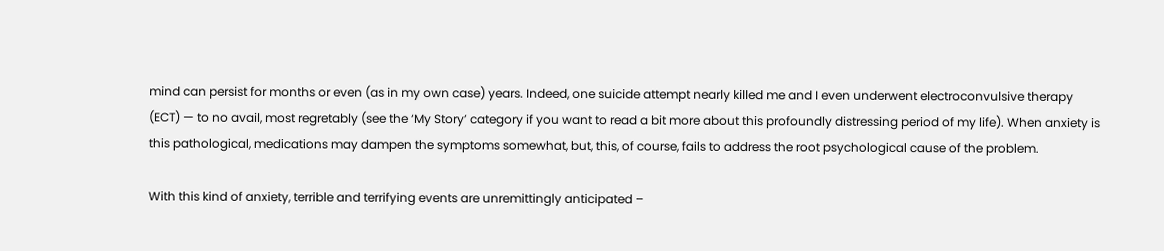mind can persist for months or even (as in my own case) years. Indeed, one suicide attempt nearly killed me and I even underwent electroconvulsive therapy (ECT) — to no avail, most regretably (see the ‘My Story’ category if you want to read a bit more about this profoundly distressing period of my life). When anxiety is this pathological, medications may dampen the symptoms somewhat, but, this, of course, fails to address the root psychological cause of the problem.

With this kind of anxiety, terrible and terrifying events are unremittingly anticipated –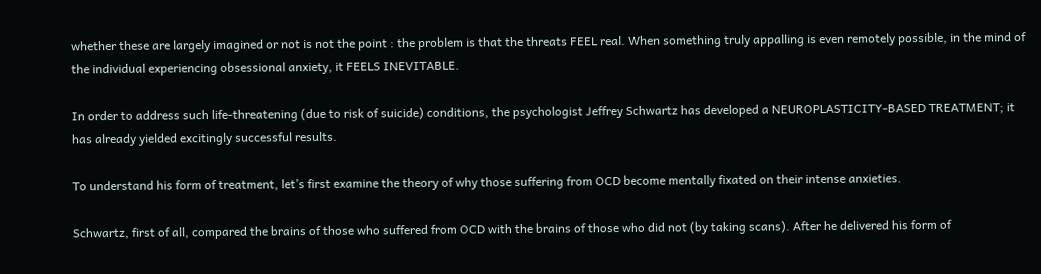whether these are largely imagined or not is not the point : the problem is that the threats FEEL real. When something truly appalling is even remotely possible, in the mind of the individual experiencing obsessional anxiety, it FEELS INEVITABLE.

In order to address such life-threatening (due to risk of suicide) conditions, the psychologist Jeffrey Schwartz has developed a NEUROPLASTICITY-BASED TREATMENT; it has already yielded excitingly successful results.

To understand his form of treatment, let’s first examine the theory of why those suffering from OCD become mentally fixated on their intense anxieties.

Schwartz, first of all, compared the brains of those who suffered from OCD with the brains of those who did not (by taking scans). After he delivered his form of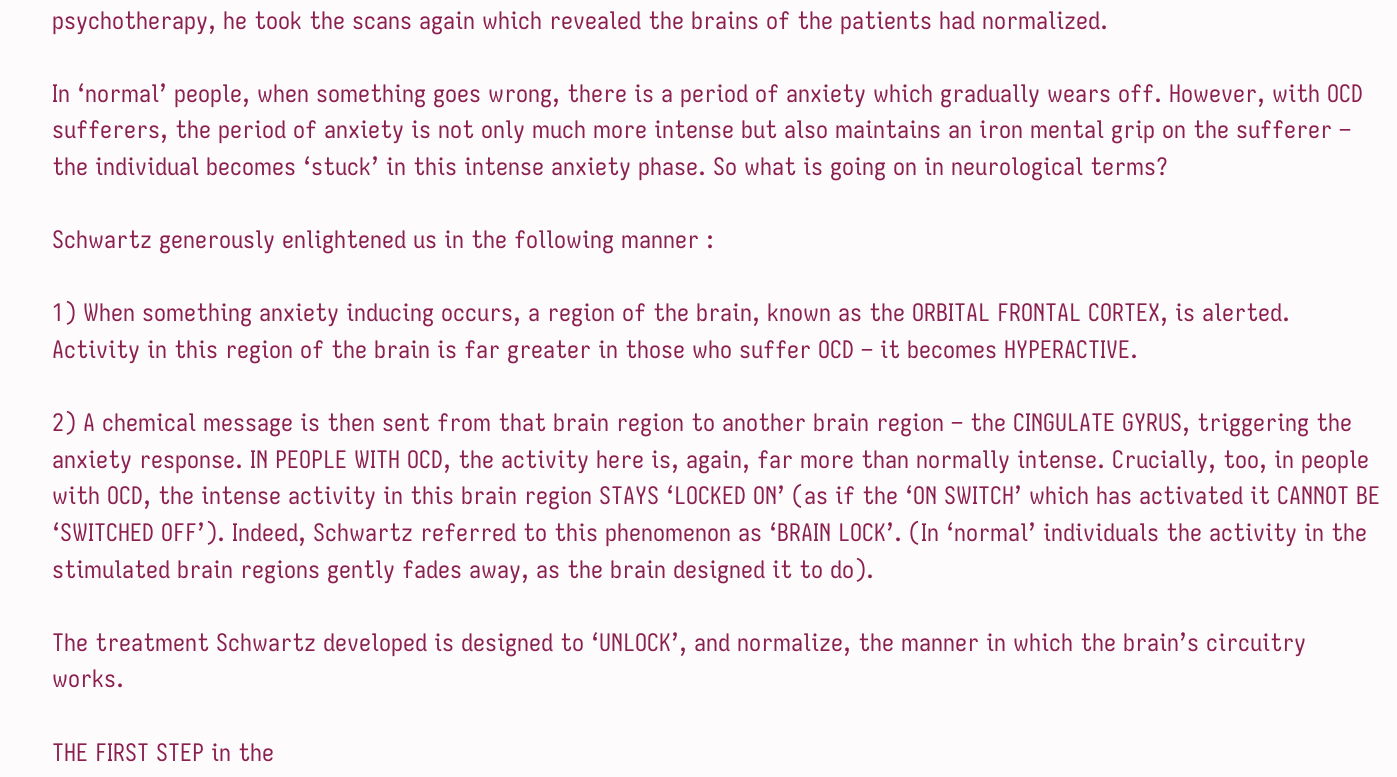psychotherapy, he took the scans again which revealed the brains of the patients had normalized.

In ‘normal’ people, when something goes wrong, there is a period of anxiety which gradually wears off. However, with OCD sufferers, the period of anxiety is not only much more intense but also maintains an iron mental grip on the sufferer – the individual becomes ‘stuck’ in this intense anxiety phase. So what is going on in neurological terms?

Schwartz generously enlightened us in the following manner :

1) When something anxiety inducing occurs, a region of the brain, known as the ORBITAL FRONTAL CORTEX, is alerted. Activity in this region of the brain is far greater in those who suffer OCD – it becomes HYPERACTIVE.

2) A chemical message is then sent from that brain region to another brain region – the CINGULATE GYRUS, triggering the anxiety response. IN PEOPLE WITH OCD, the activity here is, again, far more than normally intense. Crucially, too, in people with OCD, the intense activity in this brain region STAYS ‘LOCKED ON’ (as if the ‘ON SWITCH’ which has activated it CANNOT BE ‘SWITCHED OFF’). Indeed, Schwartz referred to this phenomenon as ‘BRAIN LOCK’. (In ‘normal’ individuals the activity in the stimulated brain regions gently fades away, as the brain designed it to do).

The treatment Schwartz developed is designed to ‘UNLOCK’, and normalize, the manner in which the brain’s circuitry works.

THE FIRST STEP in the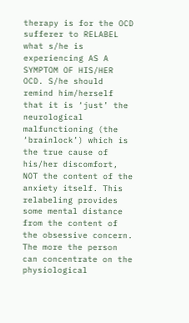therapy is for the OCD sufferer to RELABEL what s/he is experiencing AS A SYMPTOM OF HIS/HER OCD. S/he should remind him/herself that it is ‘just’ the neurological malfunctioning (the ‘brainlock’) which is the true cause of his/her discomfort, NOT the content of the anxiety itself. This relabeling provides some mental distance from the content of the obsessive concern. The more the person can concentrate on the physiological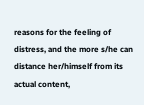reasons for the feeling of distress, and the more s/he can distance her/himself from its actual content,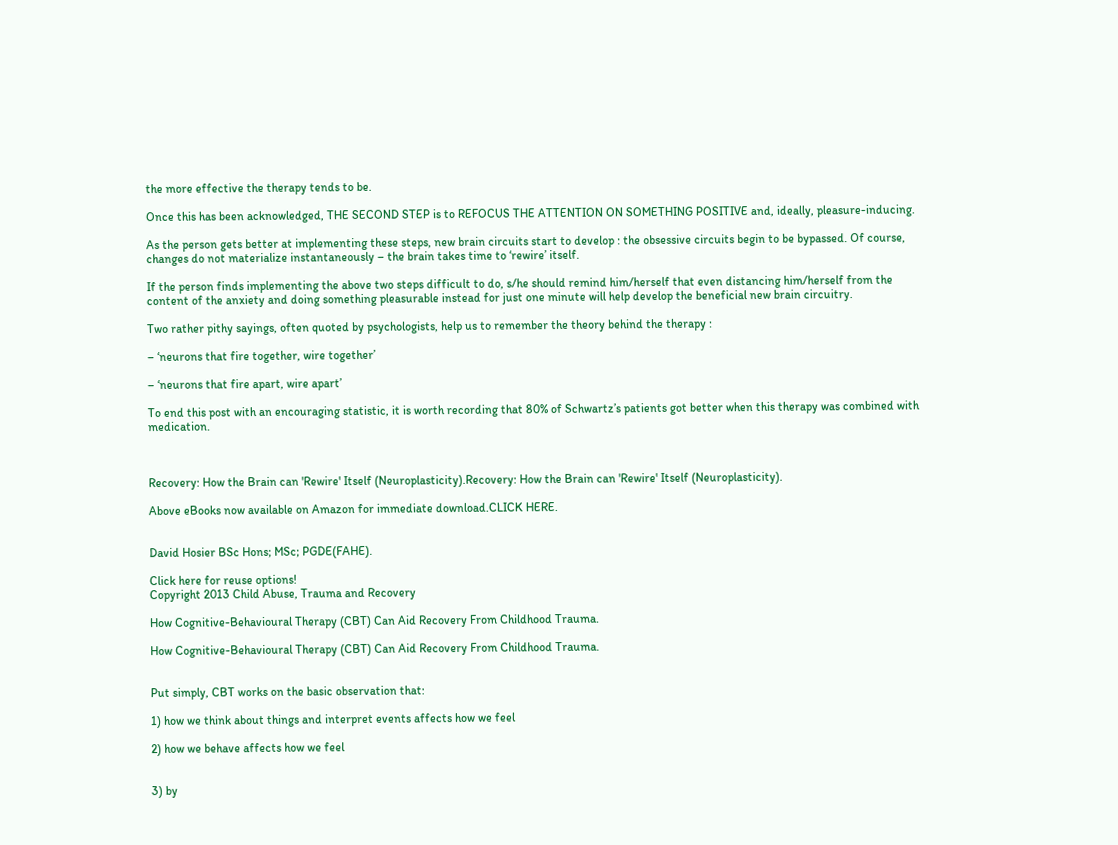the more effective the therapy tends to be.

Once this has been acknowledged, THE SECOND STEP is to REFOCUS THE ATTENTION ON SOMETHING POSITIVE and, ideally, pleasure-inducing.

As the person gets better at implementing these steps, new brain circuits start to develop : the obsessive circuits begin to be bypassed. Of course, changes do not materialize instantaneously – the brain takes time to ‘rewire’ itself.

If the person finds implementing the above two steps difficult to do, s/he should remind him/herself that even distancing him/herself from the content of the anxiety and doing something pleasurable instead for just one minute will help develop the beneficial new brain circuitry.

Two rather pithy sayings, often quoted by psychologists, help us to remember the theory behind the therapy :

– ‘neurons that fire together, wire together’

– ‘neurons that fire apart, wire apart’

To end this post with an encouraging statistic, it is worth recording that 80% of Schwartz’s patients got better when this therapy was combined with medication.



Recovery: How the Brain can 'Rewire' Itself (Neuroplasticity).Recovery: How the Brain can 'Rewire' Itself (Neuroplasticity).

Above eBooks now available on Amazon for immediate download.CLICK HERE.


David Hosier BSc Hons; MSc; PGDE(FAHE).

Click here for reuse options!
Copyright 2013 Child Abuse, Trauma and Recovery

How Cognitive-Behavioural Therapy (CBT) Can Aid Recovery From Childhood Trauma.

How Cognitive-Behavioural Therapy (CBT) Can Aid Recovery From Childhood Trauma.


Put simply, CBT works on the basic observation that:

1) how we think about things and interpret events affects how we feel

2) how we behave affects how we feel


3) by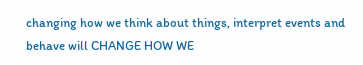changing how we think about things, interpret events and behave will CHANGE HOW WE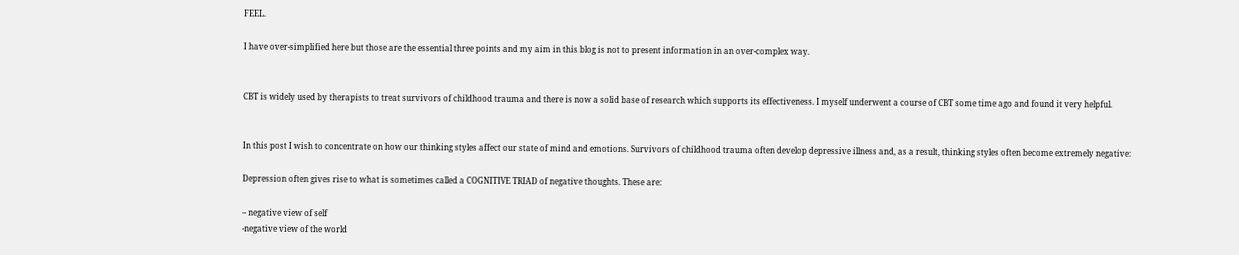FEEL.

I have over-simplified here but those are the essential three points and my aim in this blog is not to present information in an over-complex way.


CBT is widely used by therapists to treat survivors of childhood trauma and there is now a solid base of research which supports its effectiveness. I myself underwent a course of CBT some time ago and found it very helpful.


In this post I wish to concentrate on how our thinking styles affect our state of mind and emotions. Survivors of childhood trauma often develop depressive illness and, as a result, thinking styles often become extremely negative:

Depression often gives rise to what is sometimes called a COGNITIVE TRIAD of negative thoughts. These are:

– negative view of self
-negative view of the world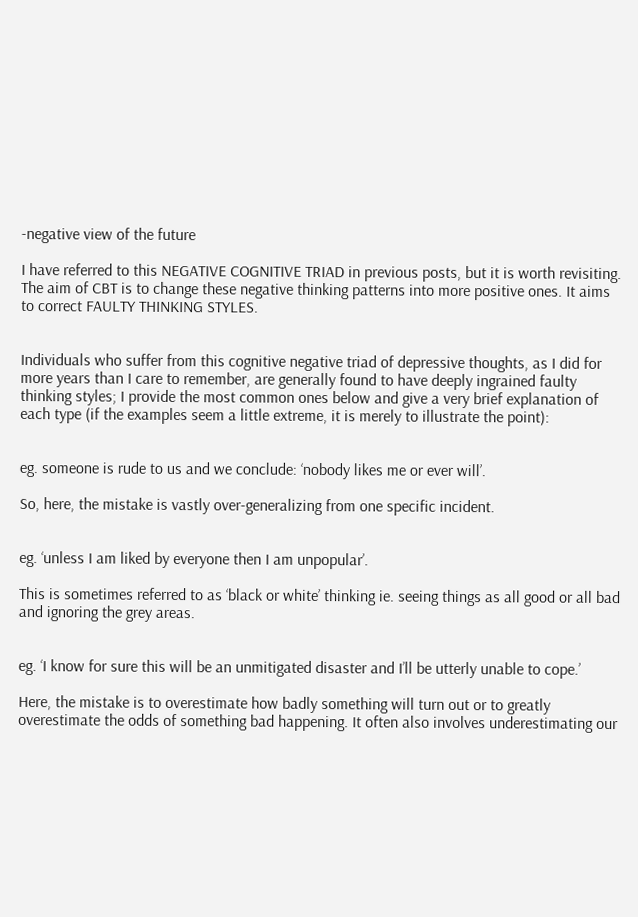-negative view of the future

I have referred to this NEGATIVE COGNITIVE TRIAD in previous posts, but it is worth revisiting. The aim of CBT is to change these negative thinking patterns into more positive ones. It aims to correct FAULTY THINKING STYLES.


Individuals who suffer from this cognitive negative triad of depressive thoughts, as I did for more years than I care to remember, are generally found to have deeply ingrained faulty thinking styles; I provide the most common ones below and give a very brief explanation of each type (if the examples seem a little extreme, it is merely to illustrate the point):


eg. someone is rude to us and we conclude: ‘nobody likes me or ever will’.

So, here, the mistake is vastly over-generalizing from one specific incident.


eg. ‘unless I am liked by everyone then I am unpopular’.

This is sometimes referred to as ‘black or white’ thinking ie. seeing things as all good or all bad and ignoring the grey areas.


eg. ‘I know for sure this will be an unmitigated disaster and I’ll be utterly unable to cope.’

Here, the mistake is to overestimate how badly something will turn out or to greatly overestimate the odds of something bad happening. It often also involves underestimating our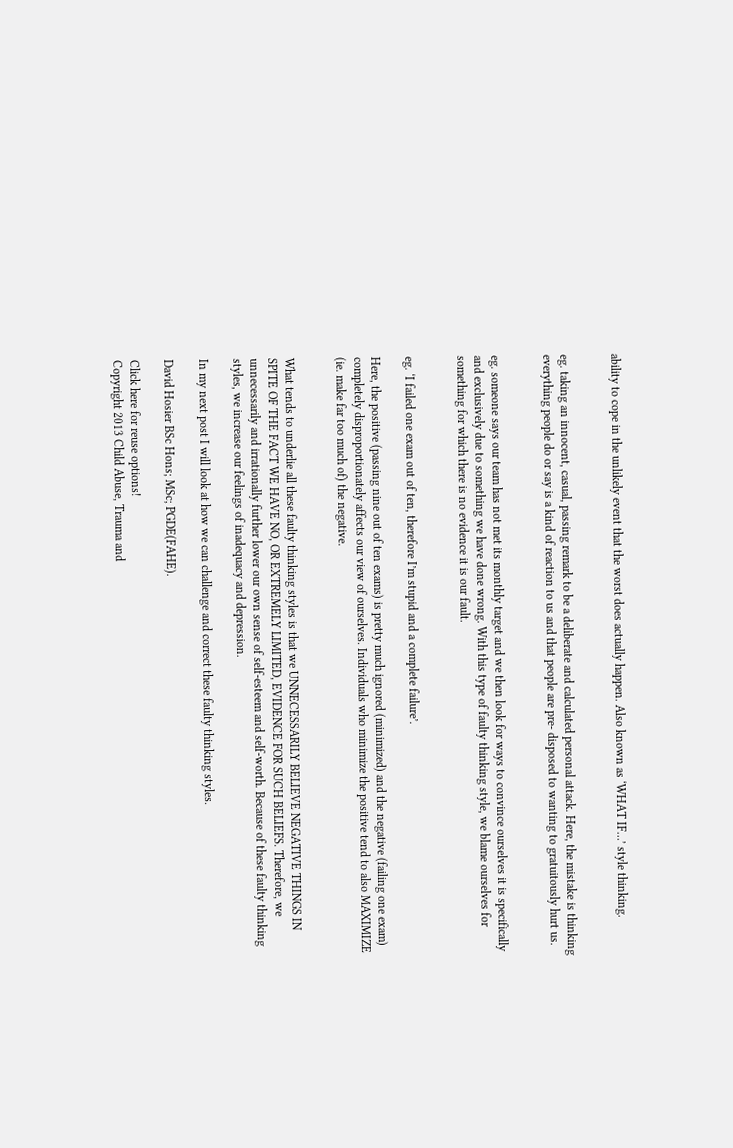ability to cope in the unlikely event that the worst does actually happen. Also known as ‘WHAT IF…’ style thinking.


eg. taking an innocent, casual, passing remark to be a deliberate and calculated personal attack. Here, the mistake is thinking everything people do or say is a kind of reaction to us and that people are pre- disposed to wanting to gratuitously hurt us.


eg. someone says our team has not met its monthly target and we then look for ways to convince ourselves it is specifically and exclusively due to something we have done wrong. With this type of faulty thinking style, we blame ourselves for something for which there is no evidence it is our fault.


eg. ‘I failed one exam out of ten, therefore I’m stupid and a complete failure’.

Here, the positive (passing nine out of ten exams) is pretty much ignored (minimized) and the negative (failing one exam) completely disproportionately affects our view of ourselves. Individuals who minimize the positive tend to also MAXIMIZE (ie. make far too much of) the negative.


What tends to underlie all these faulty thinking styles is that we UNNECESSARILY BELIEVE NEGATIVE THINGS IN SPITE OF THE FACT WE HAVE NO, OR EXTREMELY LIMITED, EVIDENCE FOR SUCH BELIEFS. Therefore, we unnecessarily and irrationally further lower our own sense of self-esteem and self-worth. Because of these faulty thinking styles, we increase our feelings of inadequacy and depression.

In my next post I will look at how we can challenge and correct these faulty thinking styles.

David Hosier BSc Hons; MSc; PGDE(FAHE).

Click here for reuse options!
Copyright 2013 Child Abuse, Trauma and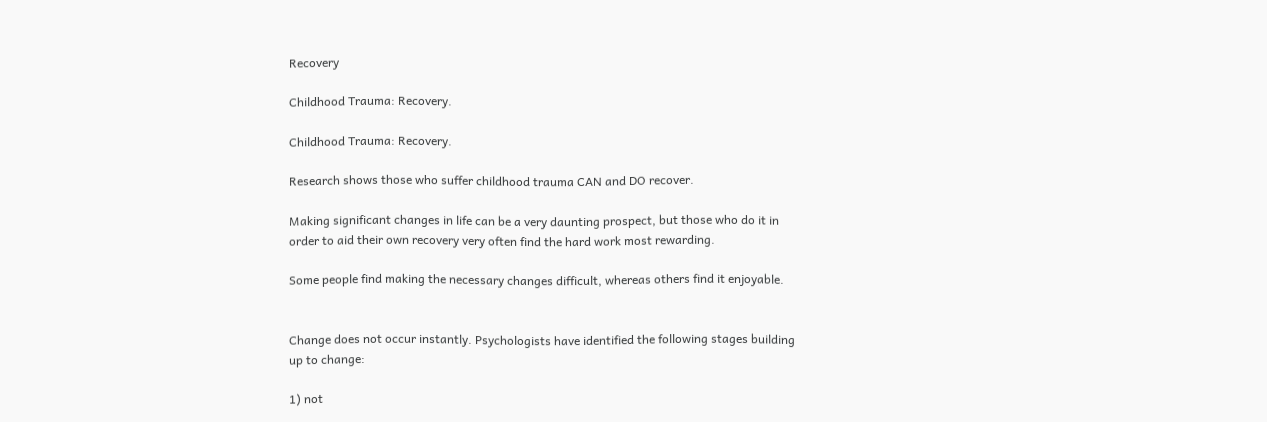Recovery

Childhood Trauma: Recovery.

Childhood Trauma: Recovery.

Research shows those who suffer childhood trauma CAN and DO recover.

Making significant changes in life can be a very daunting prospect, but those who do it in order to aid their own recovery very often find the hard work most rewarding.

Some people find making the necessary changes difficult, whereas others find it enjoyable.


Change does not occur instantly. Psychologists have identified the following stages building up to change:

1) not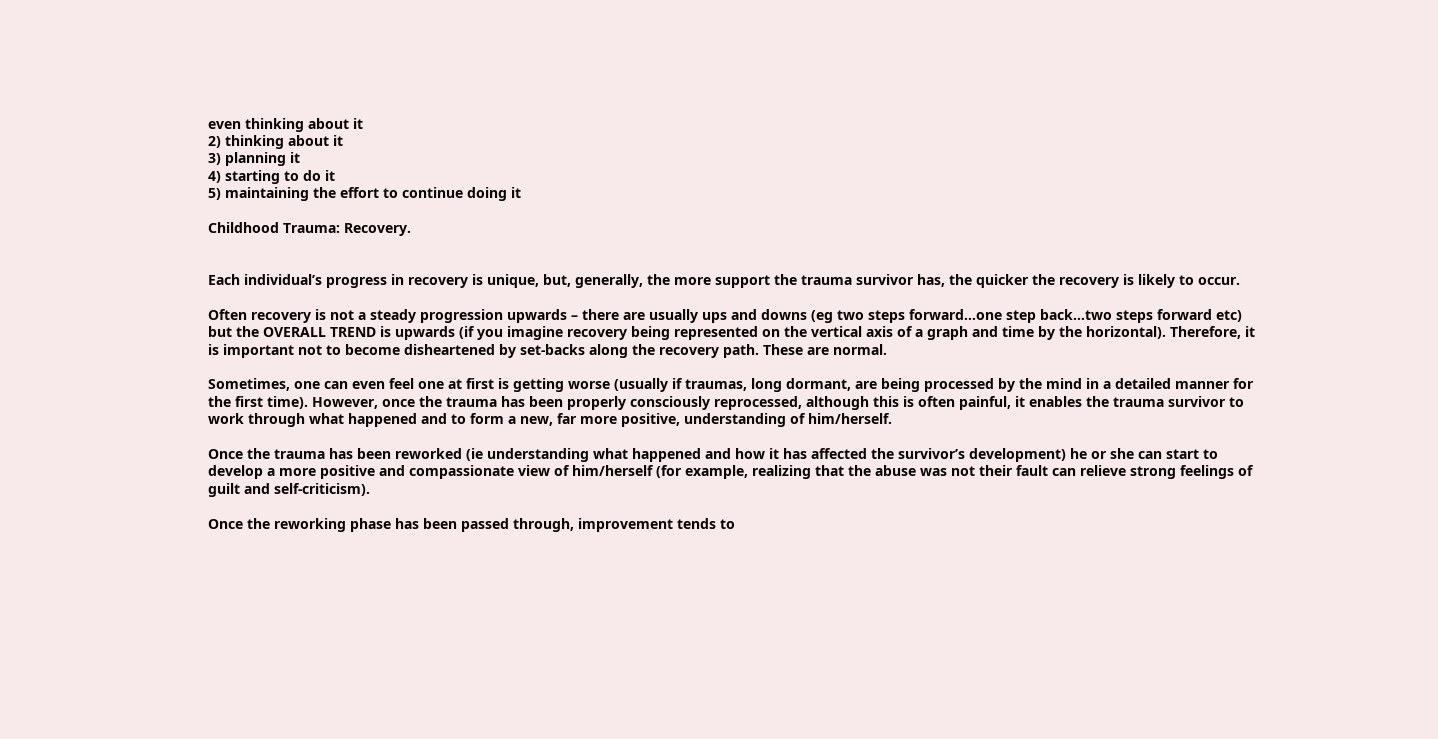even thinking about it
2) thinking about it
3) planning it
4) starting to do it
5) maintaining the effort to continue doing it

Childhood Trauma: Recovery.


Each individual’s progress in recovery is unique, but, generally, the more support the trauma survivor has, the quicker the recovery is likely to occur.

Often recovery is not a steady progression upwards – there are usually ups and downs (eg two steps forward…one step back…two steps forward etc) but the OVERALL TREND is upwards (if you imagine recovery being represented on the vertical axis of a graph and time by the horizontal). Therefore, it is important not to become disheartened by set-backs along the recovery path. These are normal.

Sometimes, one can even feel one at first is getting worse (usually if traumas, long dormant, are being processed by the mind in a detailed manner for the first time). However, once the trauma has been properly consciously reprocessed, although this is often painful, it enables the trauma survivor to work through what happened and to form a new, far more positive, understanding of him/herself.

Once the trauma has been reworked (ie understanding what happened and how it has affected the survivor’s development) he or she can start to develop a more positive and compassionate view of him/herself (for example, realizing that the abuse was not their fault can relieve strong feelings of guilt and self-criticism).

Once the reworking phase has been passed through, improvement tends to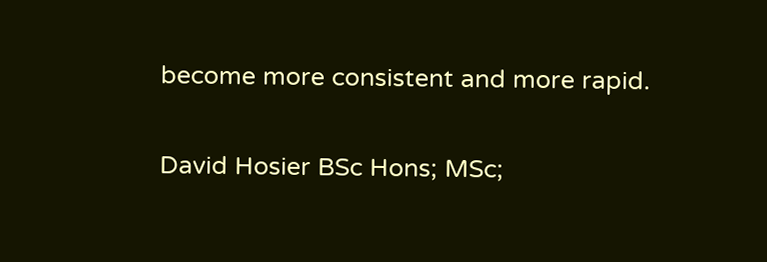become more consistent and more rapid.

David Hosier BSc Hons; MSc;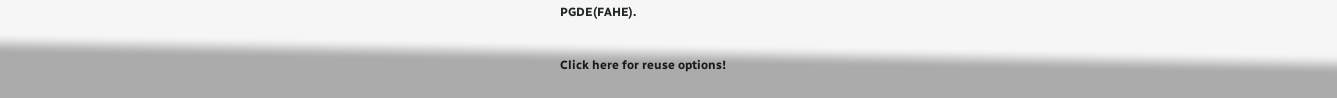PGDE(FAHE).

Click here for reuse options!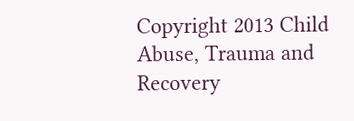Copyright 2013 Child Abuse, Trauma and Recovery